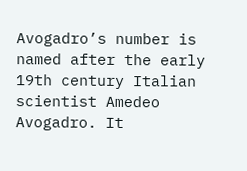Avogadro’s number is named after the early 19th century Italian scientist Amedeo Avogadro. It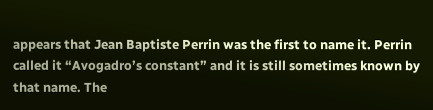appears that Jean Baptiste Perrin was the first to name it. Perrin called it “Avogadro’s constant” and it is still sometimes known by that name. The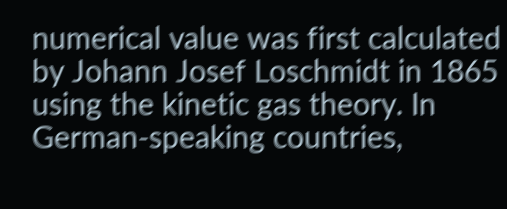numerical value was first calculated by Johann Josef Loschmidt in 1865 using the kinetic gas theory. In German-speaking countries,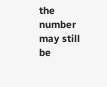the number may still be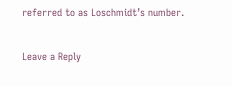referred to as Loschmidt’s number.

Leave a Reply